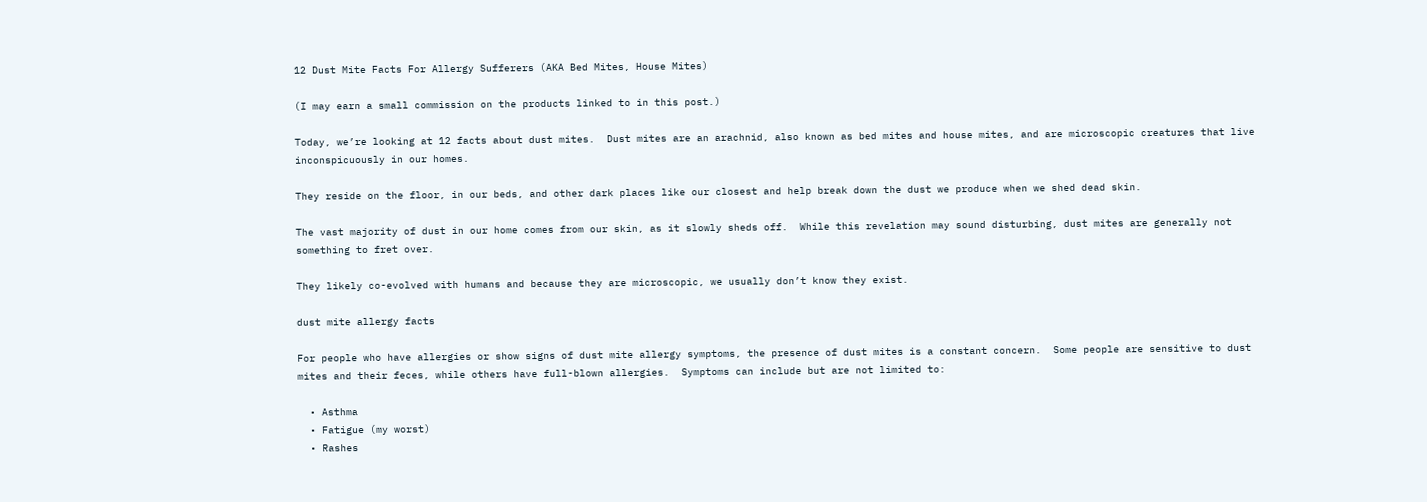12 Dust Mite Facts For Allergy Sufferers (AKA Bed Mites, House Mites)

(I may earn a small commission on the products linked to in this post.)

Today, we’re looking at 12 facts about dust mites.  Dust mites are an arachnid, also known as bed mites and house mites, and are microscopic creatures that live inconspicuously in our homes.

They reside on the floor, in our beds, and other dark places like our closest and help break down the dust we produce when we shed dead skin.

The vast majority of dust in our home comes from our skin, as it slowly sheds off.  While this revelation may sound disturbing, dust mites are generally not something to fret over.

They likely co-evolved with humans and because they are microscopic, we usually don’t know they exist.

dust mite allergy facts

For people who have allergies or show signs of dust mite allergy symptoms, the presence of dust mites is a constant concern.  Some people are sensitive to dust mites and their feces, while others have full-blown allergies.  Symptoms can include but are not limited to:

  • Asthma
  • Fatigue (my worst)
  • Rashes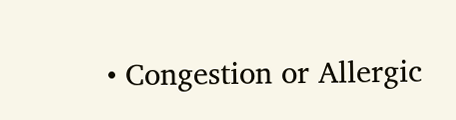• Congestion or Allergic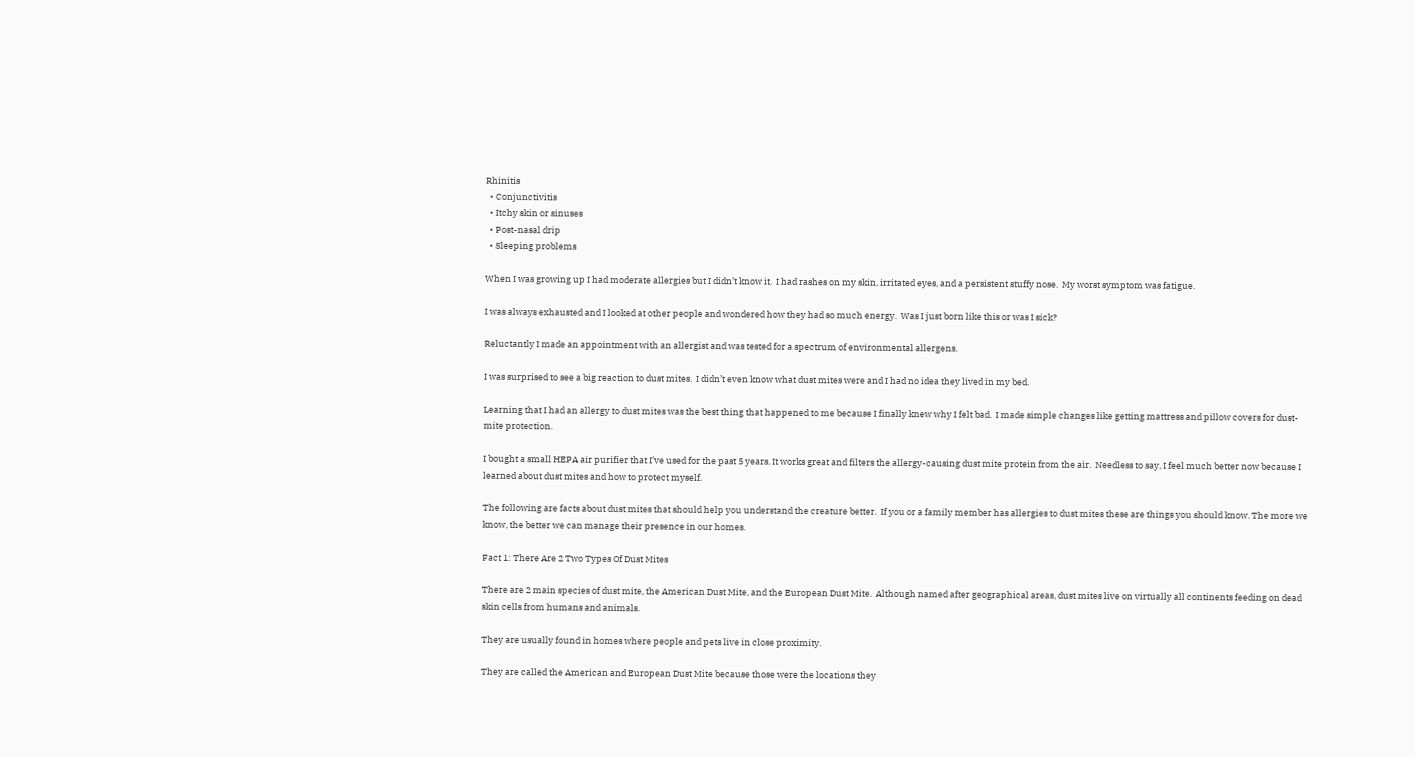Rhinitis
  • Conjunctivitis
  • Itchy skin or sinuses
  • Post-nasal drip
  • Sleeping problems

When I was growing up I had moderate allergies but I didn’t know it.  I had rashes on my skin, irritated eyes, and a persistent stuffy nose.  My worst symptom was fatigue.

I was always exhausted and I looked at other people and wondered how they had so much energy.  Was I just born like this or was I sick?

Reluctantly I made an appointment with an allergist and was tested for a spectrum of environmental allergens.

I was surprised to see a big reaction to dust mites.  I didn’t even know what dust mites were and I had no idea they lived in my bed.

Learning that I had an allergy to dust mites was the best thing that happened to me because I finally knew why I felt bad.  I made simple changes like getting mattress and pillow covers for dust-mite protection.

I bought a small HEPA air purifier that I’ve used for the past 5 years. It works great and filters the allergy-causing dust mite protein from the air.  Needless to say, I feel much better now because I learned about dust mites and how to protect myself.

The following are facts about dust mites that should help you understand the creature better.  If you or a family member has allergies to dust mites these are things you should know. The more we know, the better we can manage their presence in our homes.

Fact 1: There Are 2 Two Types Of Dust Mites

There are 2 main species of dust mite, the American Dust Mite, and the European Dust Mite.  Although named after geographical areas, dust mites live on virtually all continents feeding on dead skin cells from humans and animals.

They are usually found in homes where people and pets live in close proximity.

They are called the American and European Dust Mite because those were the locations they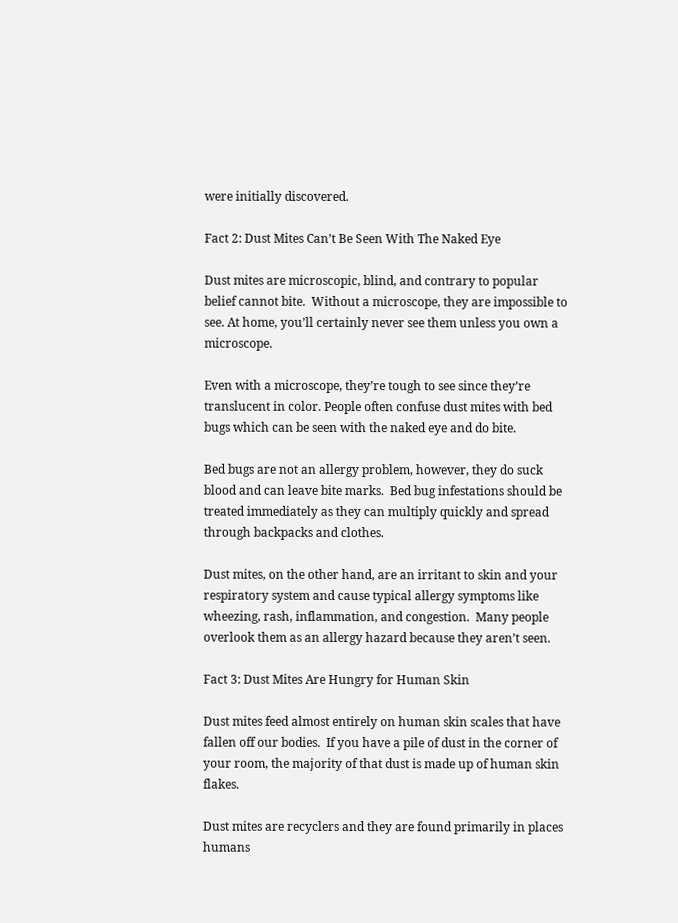were initially discovered.

Fact 2: Dust Mites Can’t Be Seen With The Naked Eye

Dust mites are microscopic, blind, and contrary to popular belief cannot bite.  Without a microscope, they are impossible to see. At home, you’ll certainly never see them unless you own a microscope.

Even with a microscope, they’re tough to see since they’re translucent in color. People often confuse dust mites with bed bugs which can be seen with the naked eye and do bite.

Bed bugs are not an allergy problem, however, they do suck blood and can leave bite marks.  Bed bug infestations should be treated immediately as they can multiply quickly and spread through backpacks and clothes.

Dust mites, on the other hand, are an irritant to skin and your respiratory system and cause typical allergy symptoms like wheezing, rash, inflammation, and congestion.  Many people overlook them as an allergy hazard because they aren’t seen.

Fact 3: Dust Mites Are Hungry for Human Skin

Dust mites feed almost entirely on human skin scales that have fallen off our bodies.  If you have a pile of dust in the corner of your room, the majority of that dust is made up of human skin flakes.

Dust mites are recyclers and they are found primarily in places humans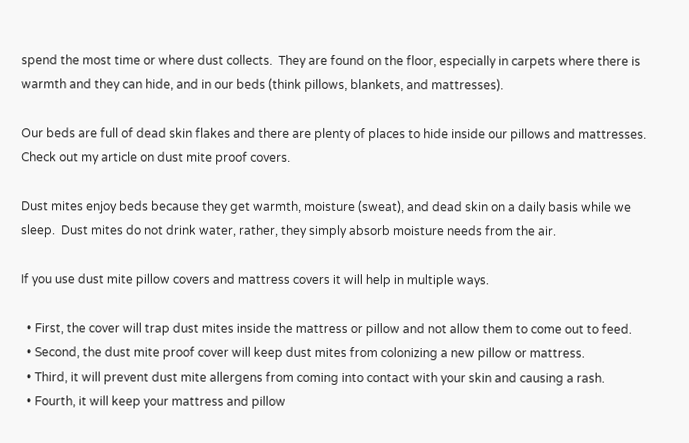spend the most time or where dust collects.  They are found on the floor, especially in carpets where there is warmth and they can hide, and in our beds (think pillows, blankets, and mattresses).

Our beds are full of dead skin flakes and there are plenty of places to hide inside our pillows and mattresses.  Check out my article on dust mite proof covers.

Dust mites enjoy beds because they get warmth, moisture (sweat), and dead skin on a daily basis while we sleep.  Dust mites do not drink water, rather, they simply absorb moisture needs from the air.

If you use dust mite pillow covers and mattress covers it will help in multiple ways.

  • First, the cover will trap dust mites inside the mattress or pillow and not allow them to come out to feed.
  • Second, the dust mite proof cover will keep dust mites from colonizing a new pillow or mattress.
  • Third, it will prevent dust mite allergens from coming into contact with your skin and causing a rash.
  • Fourth, it will keep your mattress and pillow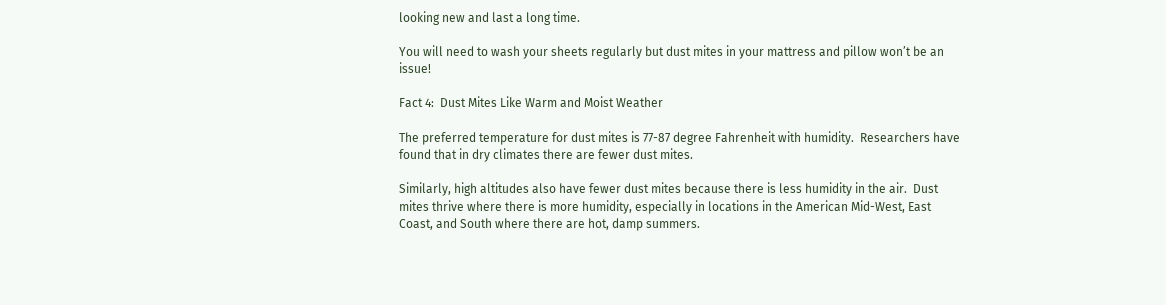looking new and last a long time.

You will need to wash your sheets regularly but dust mites in your mattress and pillow won’t be an issue!

Fact 4:  Dust Mites Like Warm and Moist Weather

The preferred temperature for dust mites is 77-87 degree Fahrenheit with humidity.  Researchers have found that in dry climates there are fewer dust mites.

Similarly, high altitudes also have fewer dust mites because there is less humidity in the air.  Dust mites thrive where there is more humidity, especially in locations in the American Mid-West, East Coast, and South where there are hot, damp summers.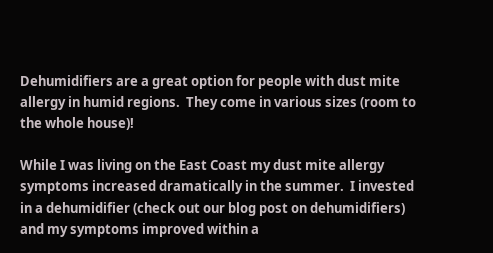Dehumidifiers are a great option for people with dust mite allergy in humid regions.  They come in various sizes (room to the whole house)!

While I was living on the East Coast my dust mite allergy symptoms increased dramatically in the summer.  I invested in a dehumidifier (check out our blog post on dehumidifiers) and my symptoms improved within a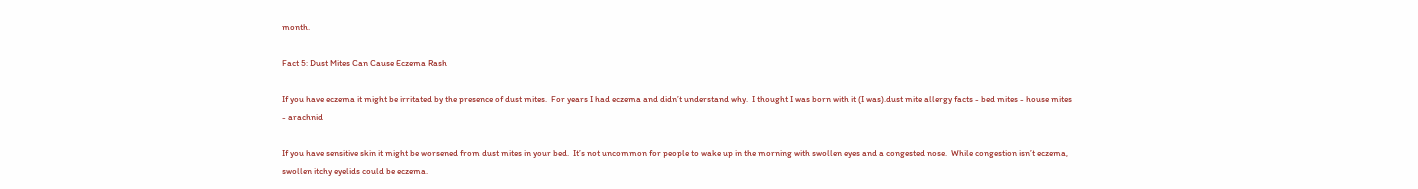month.

Fact 5: Dust Mites Can Cause Eczema Rash

If you have eczema it might be irritated by the presence of dust mites.  For years I had eczema and didn’t understand why.  I thought I was born with it (I was).dust mite allergy facts - bed mites - house mites - arachnid

If you have sensitive skin it might be worsened from dust mites in your bed.  It’s not uncommon for people to wake up in the morning with swollen eyes and a congested nose.  While congestion isn’t eczema, swollen itchy eyelids could be eczema.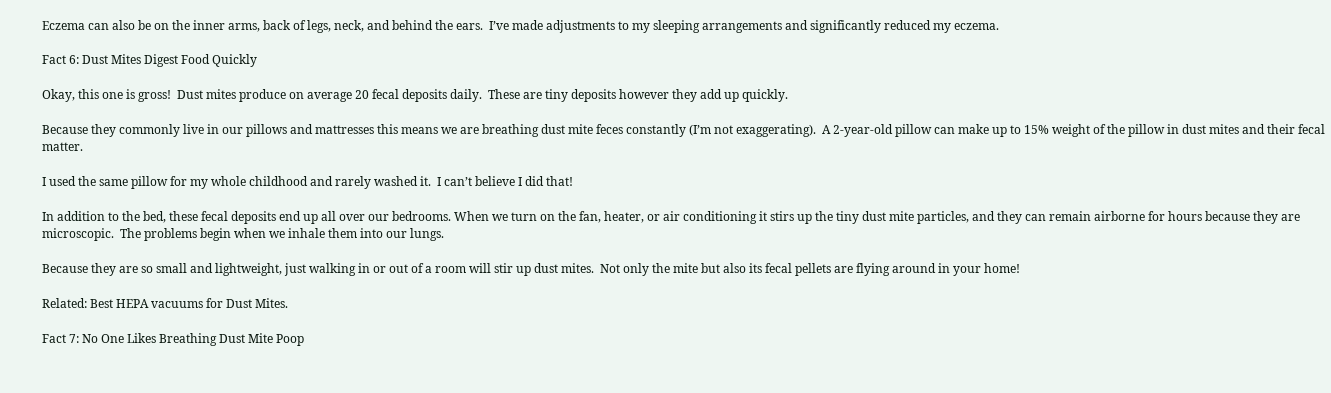Eczema can also be on the inner arms, back of legs, neck, and behind the ears.  I’ve made adjustments to my sleeping arrangements and significantly reduced my eczema.

Fact 6: Dust Mites Digest Food Quickly

Okay, this one is gross!  Dust mites produce on average 20 fecal deposits daily.  These are tiny deposits however they add up quickly.

Because they commonly live in our pillows and mattresses this means we are breathing dust mite feces constantly (I’m not exaggerating).  A 2-year-old pillow can make up to 15% weight of the pillow in dust mites and their fecal matter.

I used the same pillow for my whole childhood and rarely washed it.  I can’t believe I did that!

In addition to the bed, these fecal deposits end up all over our bedrooms. When we turn on the fan, heater, or air conditioning it stirs up the tiny dust mite particles, and they can remain airborne for hours because they are microscopic.  The problems begin when we inhale them into our lungs.

Because they are so small and lightweight, just walking in or out of a room will stir up dust mites.  Not only the mite but also its fecal pellets are flying around in your home!

Related: Best HEPA vacuums for Dust Mites.

Fact 7: No One Likes Breathing Dust Mite Poop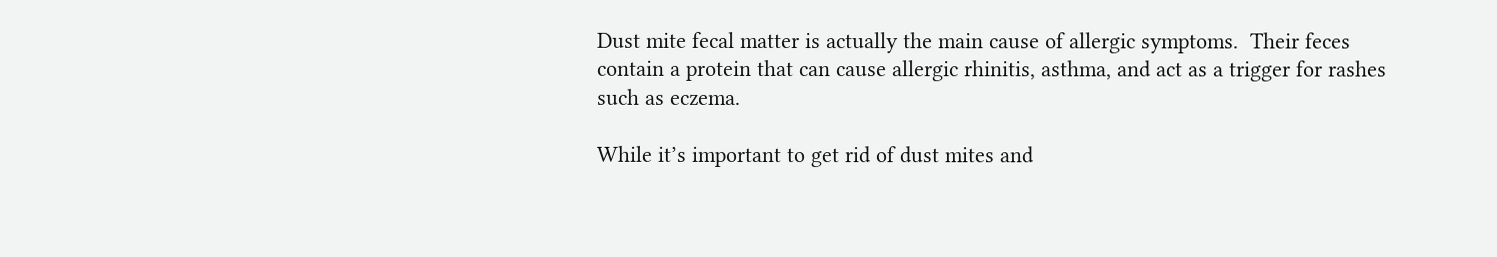Dust mite fecal matter is actually the main cause of allergic symptoms.  Their feces contain a protein that can cause allergic rhinitis, asthma, and act as a trigger for rashes such as eczema.

While it’s important to get rid of dust mites and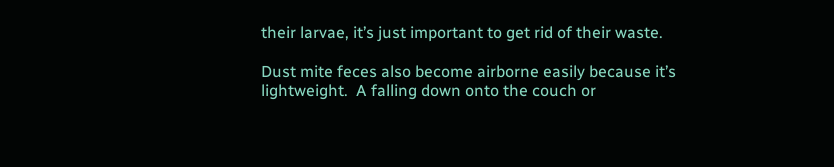their larvae, it’s just important to get rid of their waste.

Dust mite feces also become airborne easily because it’s lightweight.  A falling down onto the couch or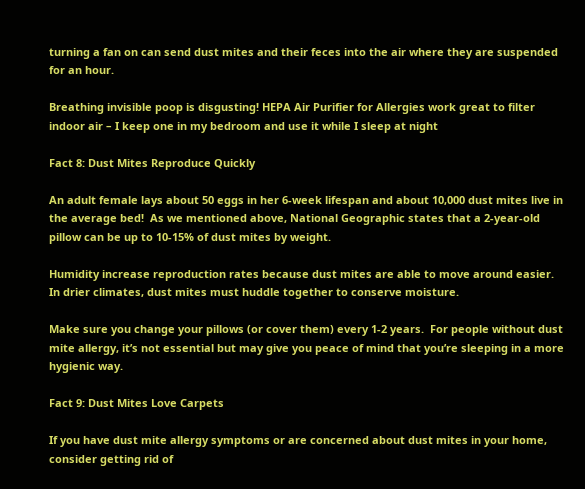turning a fan on can send dust mites and their feces into the air where they are suspended for an hour.

Breathing invisible poop is disgusting! HEPA Air Purifier for Allergies work great to filter indoor air – I keep one in my bedroom and use it while I sleep at night

Fact 8: Dust Mites Reproduce Quickly

An adult female lays about 50 eggs in her 6-week lifespan and about 10,000 dust mites live in the average bed!  As we mentioned above, National Geographic states that a 2-year-old pillow can be up to 10-15% of dust mites by weight.

Humidity increase reproduction rates because dust mites are able to move around easier.  In drier climates, dust mites must huddle together to conserve moisture.

Make sure you change your pillows (or cover them) every 1-2 years.  For people without dust mite allergy, it’s not essential but may give you peace of mind that you’re sleeping in a more hygienic way.

Fact 9: Dust Mites Love Carpets

If you have dust mite allergy symptoms or are concerned about dust mites in your home, consider getting rid of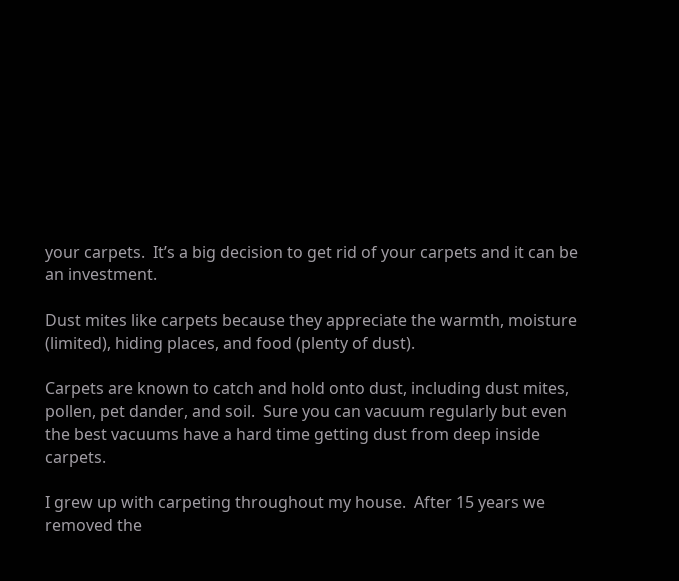your carpets.  It’s a big decision to get rid of your carpets and it can be an investment.

Dust mites like carpets because they appreciate the warmth, moisture (limited), hiding places, and food (plenty of dust).

Carpets are known to catch and hold onto dust, including dust mites, pollen, pet dander, and soil.  Sure you can vacuum regularly but even the best vacuums have a hard time getting dust from deep inside carpets.

I grew up with carpeting throughout my house.  After 15 years we removed the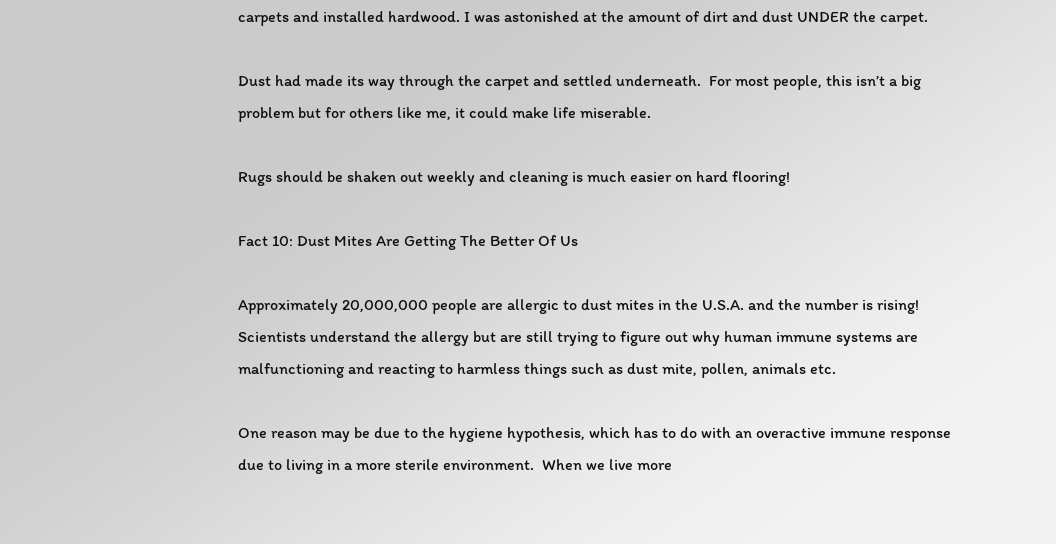carpets and installed hardwood. I was astonished at the amount of dirt and dust UNDER the carpet.

Dust had made its way through the carpet and settled underneath.  For most people, this isn’t a big problem but for others like me, it could make life miserable.

Rugs should be shaken out weekly and cleaning is much easier on hard flooring!

Fact 10: Dust Mites Are Getting The Better Of Us

Approximately 20,000,000 people are allergic to dust mites in the U.S.A. and the number is rising! Scientists understand the allergy but are still trying to figure out why human immune systems are malfunctioning and reacting to harmless things such as dust mite, pollen, animals etc.

One reason may be due to the hygiene hypothesis, which has to do with an overactive immune response due to living in a more sterile environment.  When we live more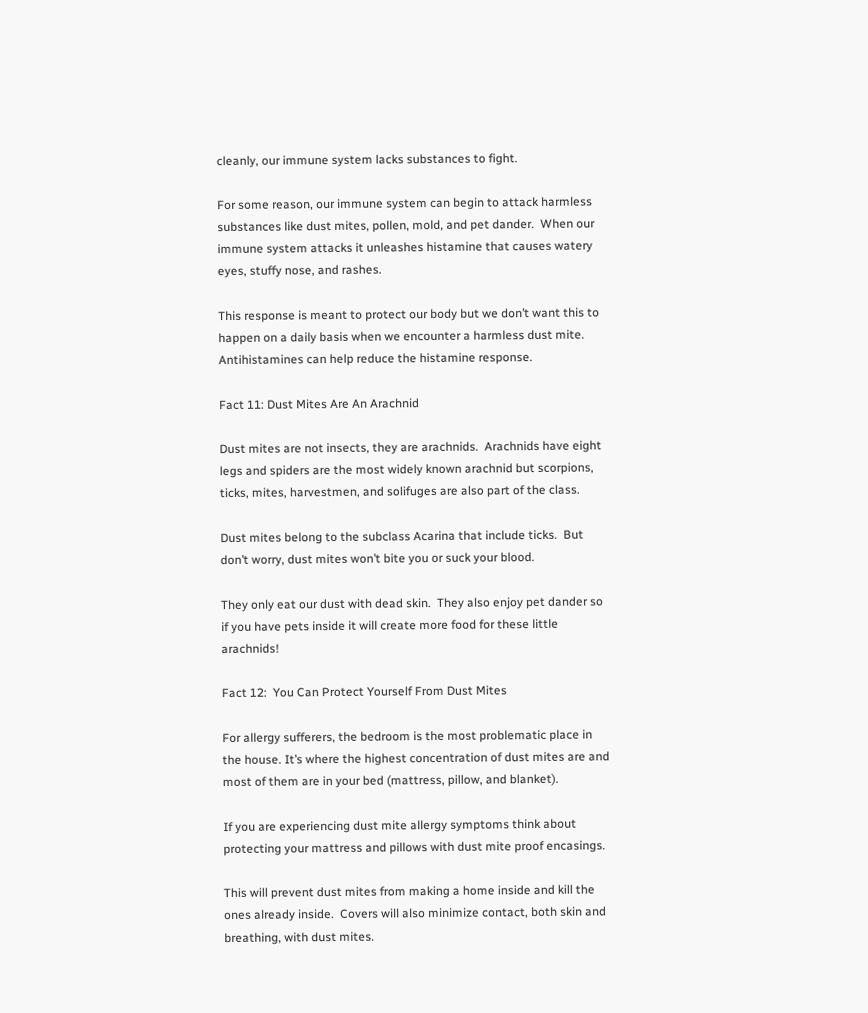cleanly, our immune system lacks substances to fight.

For some reason, our immune system can begin to attack harmless substances like dust mites, pollen, mold, and pet dander.  When our immune system attacks it unleashes histamine that causes watery eyes, stuffy nose, and rashes.

This response is meant to protect our body but we don’t want this to happen on a daily basis when we encounter a harmless dust mite. Antihistamines can help reduce the histamine response.

Fact 11: Dust Mites Are An Arachnid

Dust mites are not insects, they are arachnids.  Arachnids have eight legs and spiders are the most widely known arachnid but scorpions, ticks, mites, harvestmen, and solifuges are also part of the class.

Dust mites belong to the subclass Acarina that include ticks.  But don’t worry, dust mites won’t bite you or suck your blood.

They only eat our dust with dead skin.  They also enjoy pet dander so if you have pets inside it will create more food for these little arachnids!

Fact 12:  You Can Protect Yourself From Dust Mites

For allergy sufferers, the bedroom is the most problematic place in the house. It’s where the highest concentration of dust mites are and most of them are in your bed (mattress, pillow, and blanket).

If you are experiencing dust mite allergy symptoms think about protecting your mattress and pillows with dust mite proof encasings.

This will prevent dust mites from making a home inside and kill the ones already inside.  Covers will also minimize contact, both skin and breathing, with dust mites.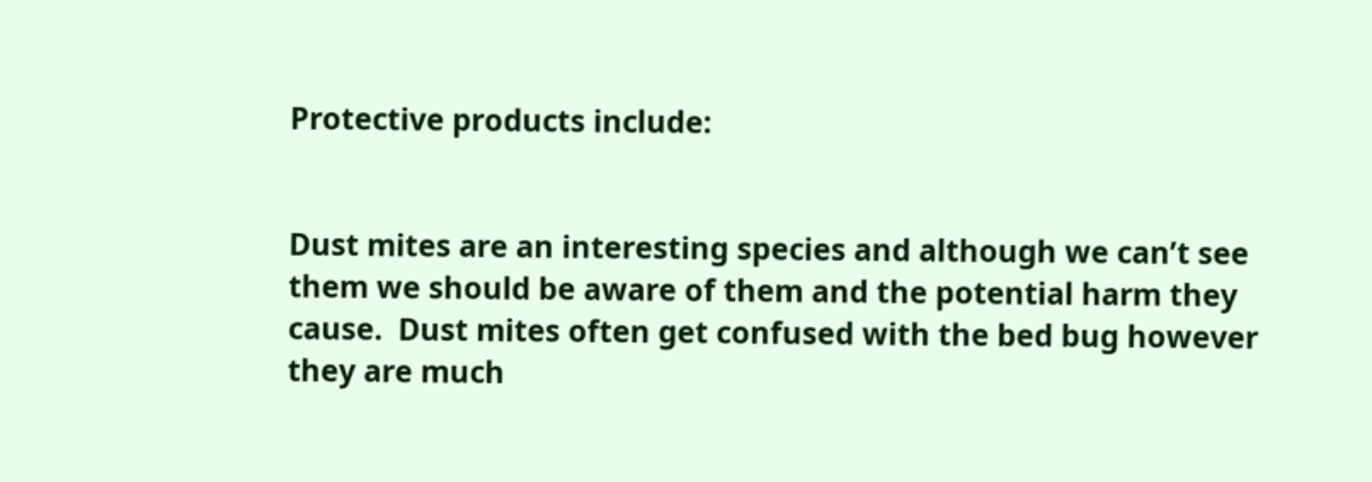Protective products include:


Dust mites are an interesting species and although we can’t see them we should be aware of them and the potential harm they cause.  Dust mites often get confused with the bed bug however they are much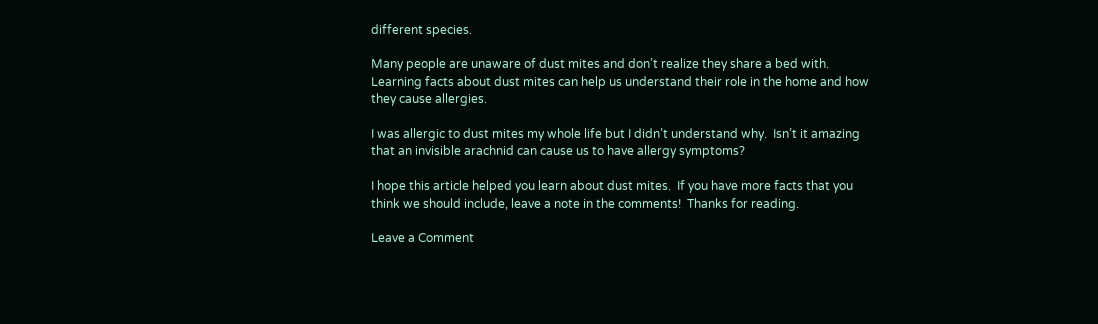different species.

Many people are unaware of dust mites and don’t realize they share a bed with.  Learning facts about dust mites can help us understand their role in the home and how they cause allergies.

I was allergic to dust mites my whole life but I didn’t understand why.  Isn’t it amazing that an invisible arachnid can cause us to have allergy symptoms?

I hope this article helped you learn about dust mites.  If you have more facts that you think we should include, leave a note in the comments!  Thanks for reading.

Leave a Comment